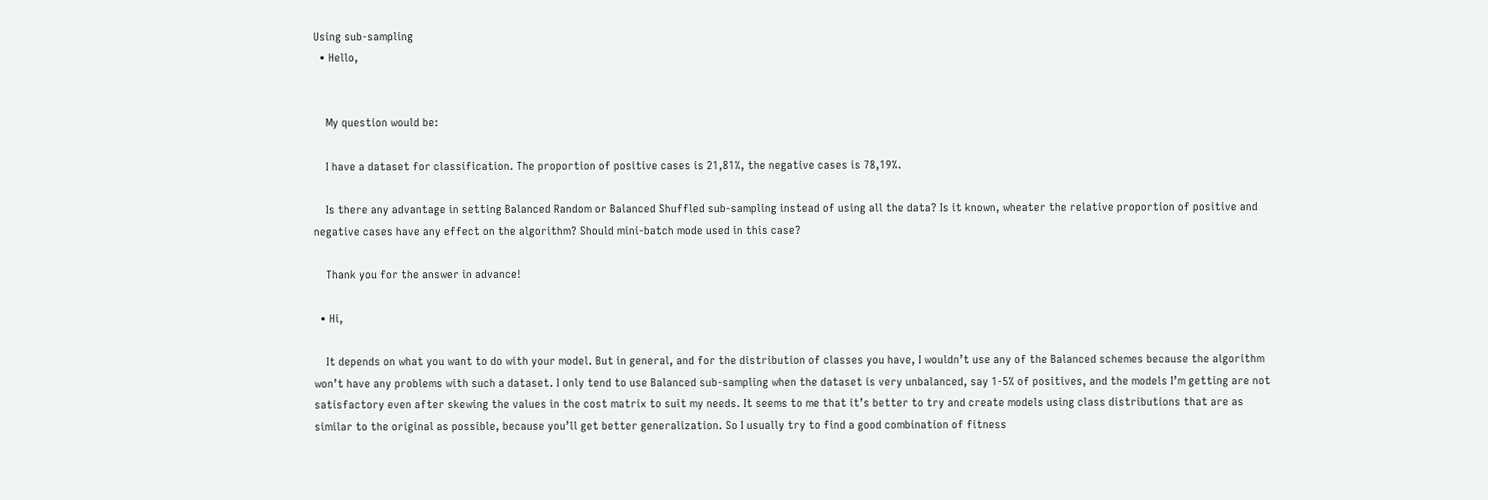Using sub-sampling
  • Hello,


    My question would be:

    I have a dataset for classification. The proportion of positive cases is 21,81%, the negative cases is 78,19%.

    Is there any advantage in setting Balanced Random or Balanced Shuffled sub-sampling instead of using all the data? Is it known, wheater the relative proportion of positive and negative cases have any effect on the algorithm? Should mini-batch mode used in this case?

    Thank you for the answer in advance!

  • Hi,

    It depends on what you want to do with your model. But in general, and for the distribution of classes you have, I wouldn’t use any of the Balanced schemes because the algorithm won’t have any problems with such a dataset. I only tend to use Balanced sub-sampling when the dataset is very unbalanced, say 1-5% of positives, and the models I’m getting are not satisfactory even after skewing the values in the cost matrix to suit my needs. It seems to me that it’s better to try and create models using class distributions that are as similar to the original as possible, because you’ll get better generalization. So I usually try to find a good combination of fitness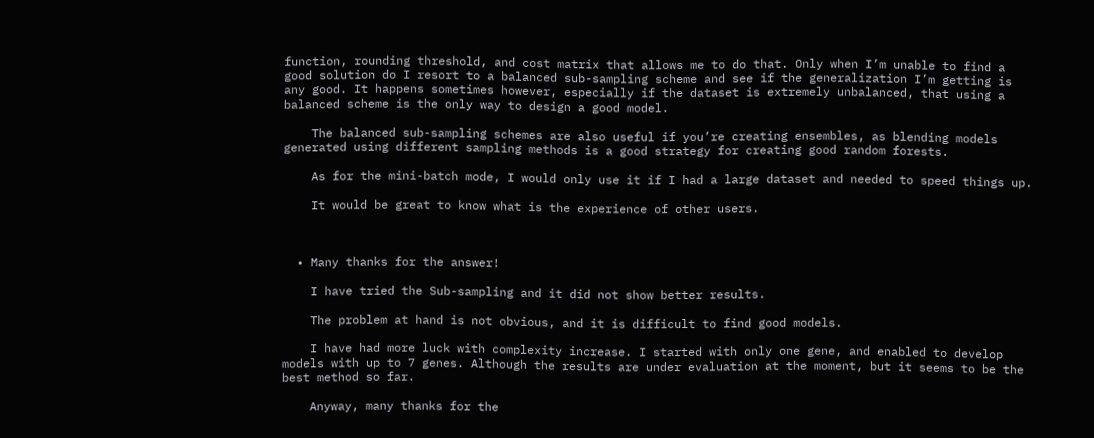function, rounding threshold, and cost matrix that allows me to do that. Only when I’m unable to find a good solution do I resort to a balanced sub-sampling scheme and see if the generalization I’m getting is any good. It happens sometimes however, especially if the dataset is extremely unbalanced, that using a balanced scheme is the only way to design a good model.

    The balanced sub-sampling schemes are also useful if you’re creating ensembles, as blending models generated using different sampling methods is a good strategy for creating good random forests.

    As for the mini-batch mode, I would only use it if I had a large dataset and needed to speed things up.

    It would be great to know what is the experience of other users.



  • Many thanks for the answer!

    I have tried the Sub-sampling and it did not show better results.

    The problem at hand is not obvious, and it is difficult to find good models.

    I have had more luck with complexity increase. I started with only one gene, and enabled to develop models with up to 7 genes. Although the results are under evaluation at the moment, but it seems to be the best method so far.

    Anyway, many thanks for the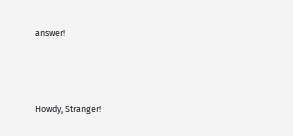answer!



Howdy, Stranger!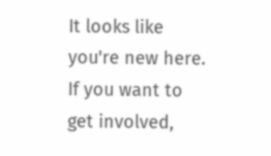It looks like you're new here. If you want to get involved,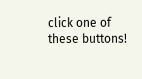click one of these buttons!